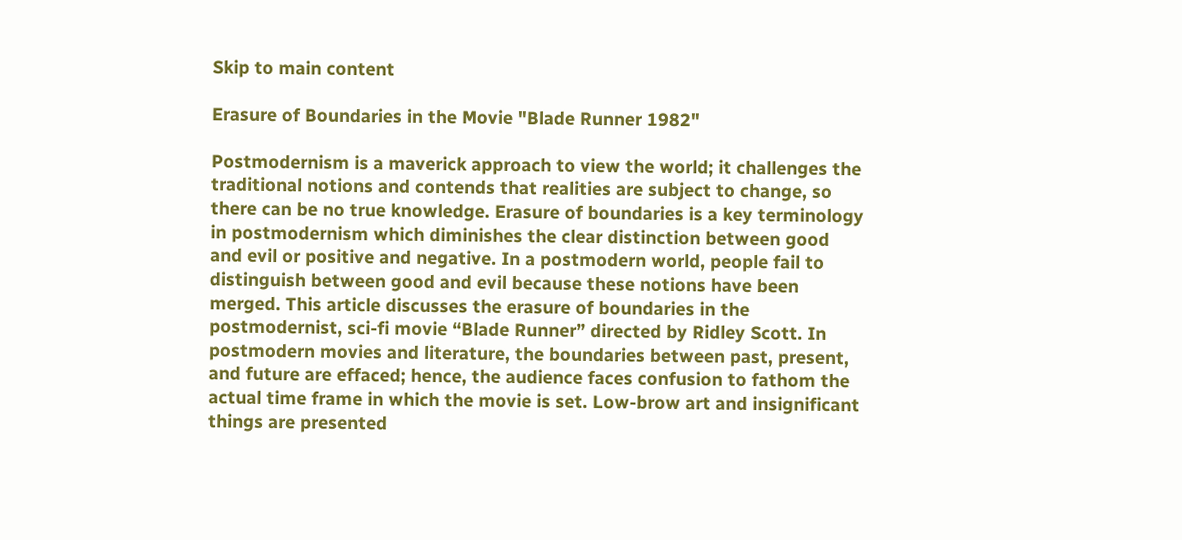Skip to main content

Erasure of Boundaries in the Movie "Blade Runner 1982"

Postmodernism is a maverick approach to view the world; it challenges the traditional notions and contends that realities are subject to change, so there can be no true knowledge. Erasure of boundaries is a key terminology in postmodernism which diminishes the clear distinction between good and evil or positive and negative. In a postmodern world, people fail to distinguish between good and evil because these notions have been merged. This article discusses the erasure of boundaries in the postmodernist, sci-fi movie “Blade Runner” directed by Ridley Scott. In postmodern movies and literature, the boundaries between past, present, and future are effaced; hence, the audience faces confusion to fathom the actual time frame in which the movie is set. Low-brow art and insignificant things are presented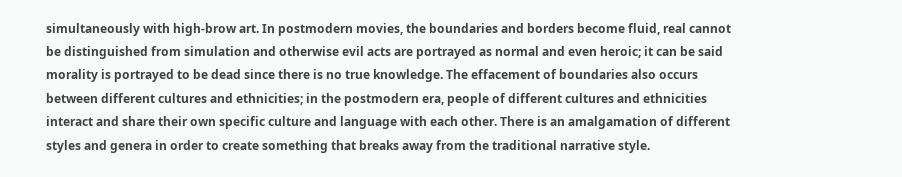simultaneously with high-brow art. In postmodern movies, the boundaries and borders become fluid, real cannot be distinguished from simulation and otherwise evil acts are portrayed as normal and even heroic; it can be said morality is portrayed to be dead since there is no true knowledge. The effacement of boundaries also occurs between different cultures and ethnicities; in the postmodern era, people of different cultures and ethnicities interact and share their own specific culture and language with each other. There is an amalgamation of different styles and genera in order to create something that breaks away from the traditional narrative style.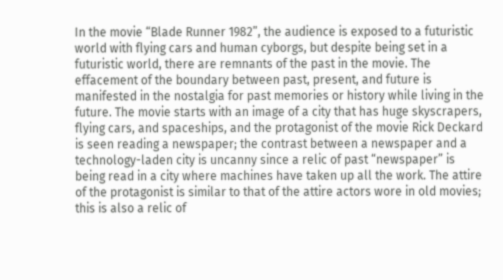In the movie “Blade Runner 1982”, the audience is exposed to a futuristic world with flying cars and human cyborgs, but despite being set in a futuristic world, there are remnants of the past in the movie. The effacement of the boundary between past, present, and future is manifested in the nostalgia for past memories or history while living in the future. The movie starts with an image of a city that has huge skyscrapers, flying cars, and spaceships, and the protagonist of the movie Rick Deckard is seen reading a newspaper; the contrast between a newspaper and a technology-laden city is uncanny since a relic of past “newspaper” is being read in a city where machines have taken up all the work. The attire of the protagonist is similar to that of the attire actors wore in old movies; this is also a relic of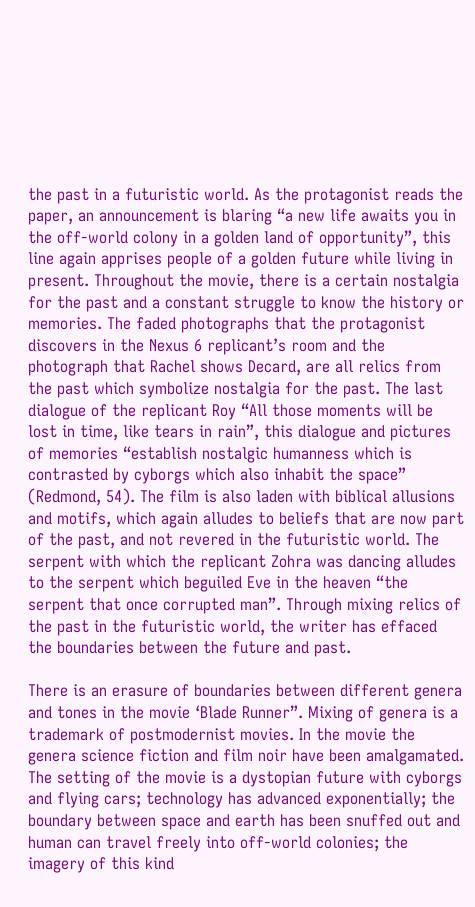the past in a futuristic world. As the protagonist reads the paper, an announcement is blaring “a new life awaits you in the off-world colony in a golden land of opportunity”, this line again apprises people of a golden future while living in present. Throughout the movie, there is a certain nostalgia for the past and a constant struggle to know the history or memories. The faded photographs that the protagonist discovers in the Nexus 6 replicant’s room and the photograph that Rachel shows Decard, are all relics from the past which symbolize nostalgia for the past. The last dialogue of the replicant Roy “All those moments will be lost in time, like tears in rain”, this dialogue and pictures of memories “establish nostalgic humanness which is contrasted by cyborgs which also inhabit the space” (Redmond, 54). The film is also laden with biblical allusions and motifs, which again alludes to beliefs that are now part of the past, and not revered in the futuristic world. The serpent with which the replicant Zohra was dancing alludes to the serpent which beguiled Eve in the heaven “the serpent that once corrupted man”. Through mixing relics of the past in the futuristic world, the writer has effaced the boundaries between the future and past.

There is an erasure of boundaries between different genera and tones in the movie ‘Blade Runner”. Mixing of genera is a trademark of postmodernist movies. In the movie the genera science fiction and film noir have been amalgamated. The setting of the movie is a dystopian future with cyborgs and flying cars; technology has advanced exponentially; the boundary between space and earth has been snuffed out and human can travel freely into off-world colonies; the imagery of this kind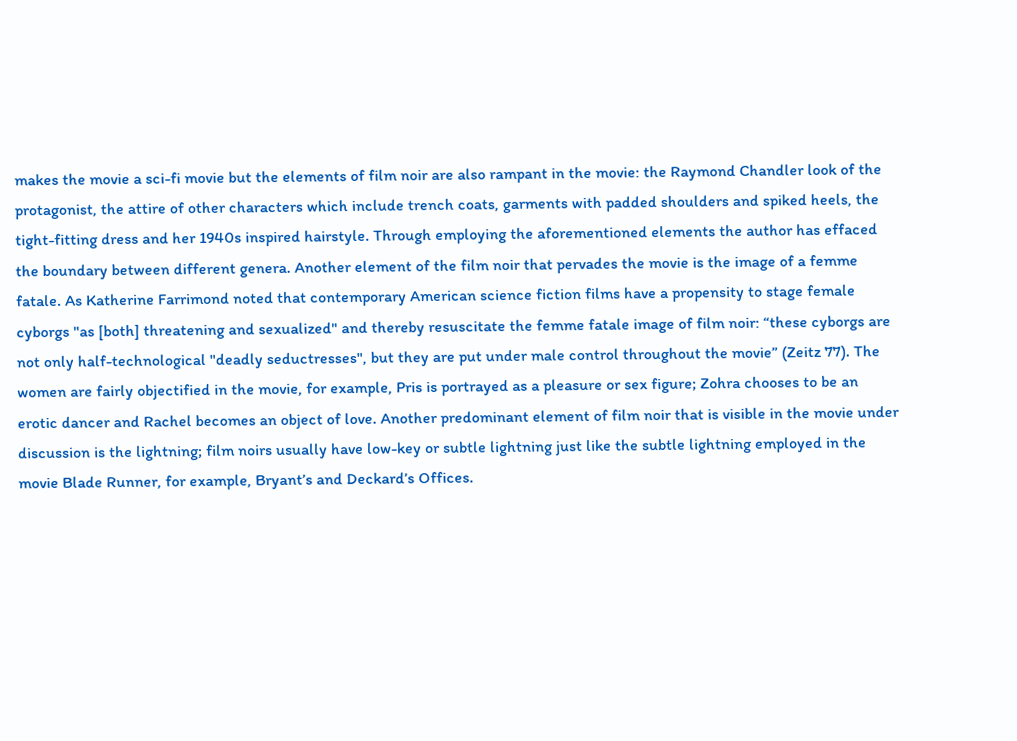makes the movie a sci-fi movie but the elements of film noir are also rampant in the movie: the Raymond Chandler look of the protagonist, the attire of other characters which include trench coats, garments with padded shoulders and spiked heels, the tight-fitting dress and her 1940s inspired hairstyle. Through employing the aforementioned elements the author has effaced the boundary between different genera. Another element of the film noir that pervades the movie is the image of a femme fatale. As Katherine Farrimond noted that contemporary American science fiction films have a propensity to stage female cyborgs "as [both] threatening and sexualized" and thereby resuscitate the femme fatale image of film noir: “these cyborgs are not only half-technological "deadly seductresses", but they are put under male control throughout the movie” (Zeitz 77). The women are fairly objectified in the movie, for example, Pris is portrayed as a pleasure or sex figure; Zohra chooses to be an erotic dancer and Rachel becomes an object of love. Another predominant element of film noir that is visible in the movie under discussion is the lightning; film noirs usually have low-key or subtle lightning just like the subtle lightning employed in the movie Blade Runner, for example, Bryant’s and Deckard’s Offices.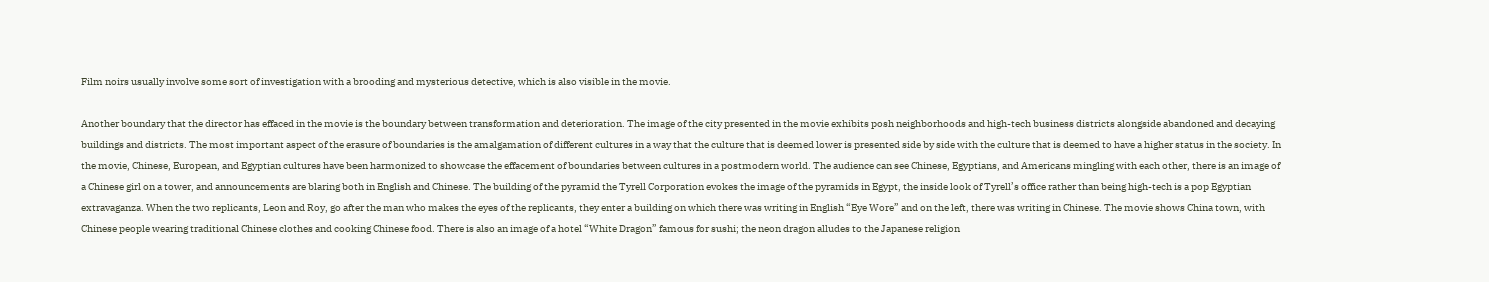Film noirs usually involve some sort of investigation with a brooding and mysterious detective, which is also visible in the movie.

Another boundary that the director has effaced in the movie is the boundary between transformation and deterioration. The image of the city presented in the movie exhibits posh neighborhoods and high-tech business districts alongside abandoned and decaying buildings and districts. The most important aspect of the erasure of boundaries is the amalgamation of different cultures in a way that the culture that is deemed lower is presented side by side with the culture that is deemed to have a higher status in the society. In the movie, Chinese, European, and Egyptian cultures have been harmonized to showcase the effacement of boundaries between cultures in a postmodern world. The audience can see Chinese, Egyptians, and Americans mingling with each other, there is an image of a Chinese girl on a tower, and announcements are blaring both in English and Chinese. The building of the pyramid the Tyrell Corporation evokes the image of the pyramids in Egypt, the inside look of Tyrell’s office rather than being high-tech is a pop Egyptian extravaganza. When the two replicants, Leon and Roy, go after the man who makes the eyes of the replicants, they enter a building on which there was writing in English “Eye Wore” and on the left, there was writing in Chinese. The movie shows China town, with Chinese people wearing traditional Chinese clothes and cooking Chinese food. There is also an image of a hotel “White Dragon” famous for sushi; the neon dragon alludes to the Japanese religion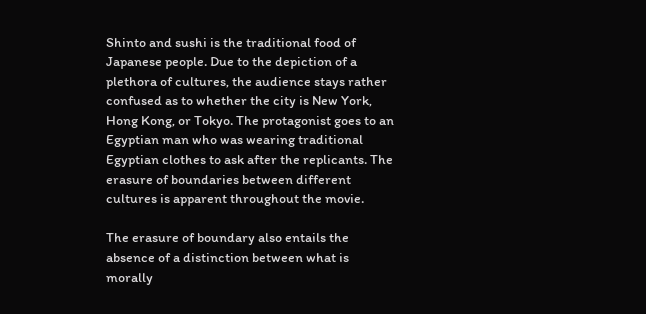Shinto and sushi is the traditional food of Japanese people. Due to the depiction of a plethora of cultures, the audience stays rather confused as to whether the city is New York, Hong Kong, or Tokyo. The protagonist goes to an Egyptian man who was wearing traditional Egyptian clothes to ask after the replicants. The erasure of boundaries between different cultures is apparent throughout the movie.

The erasure of boundary also entails the absence of a distinction between what is morally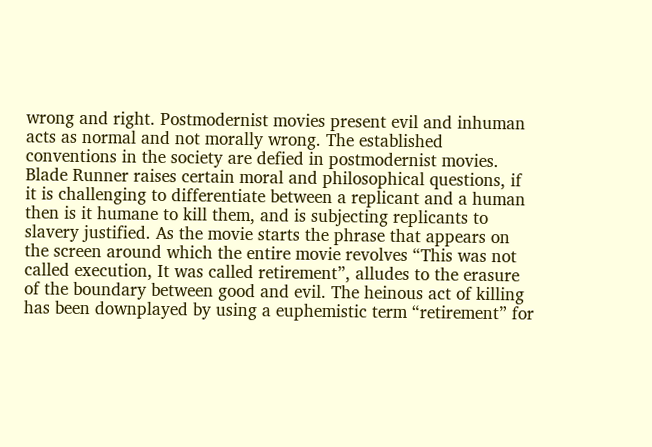wrong and right. Postmodernist movies present evil and inhuman acts as normal and not morally wrong. The established conventions in the society are defied in postmodernist movies. Blade Runner raises certain moral and philosophical questions, if it is challenging to differentiate between a replicant and a human then is it humane to kill them, and is subjecting replicants to slavery justified. As the movie starts the phrase that appears on the screen around which the entire movie revolves “This was not called execution, It was called retirement”, alludes to the erasure of the boundary between good and evil. The heinous act of killing has been downplayed by using a euphemistic term “retirement” for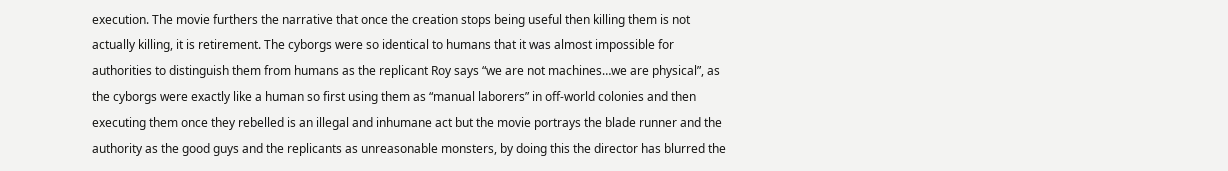execution. The movie furthers the narrative that once the creation stops being useful then killing them is not actually killing, it is retirement. The cyborgs were so identical to humans that it was almost impossible for authorities to distinguish them from humans as the replicant Roy says “we are not machines…we are physical”, as the cyborgs were exactly like a human so first using them as “manual laborers” in off-world colonies and then executing them once they rebelled is an illegal and inhumane act but the movie portrays the blade runner and the authority as the good guys and the replicants as unreasonable monsters, by doing this the director has blurred the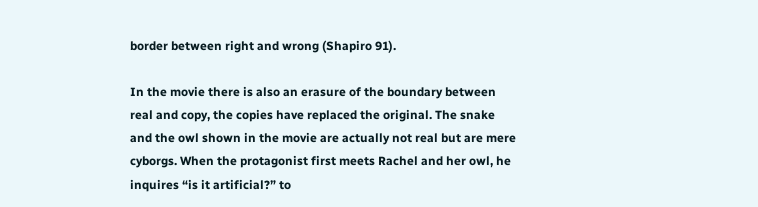border between right and wrong (Shapiro 91).

In the movie there is also an erasure of the boundary between real and copy, the copies have replaced the original. The snake and the owl shown in the movie are actually not real but are mere cyborgs. When the protagonist first meets Rachel and her owl, he inquires “is it artificial?” to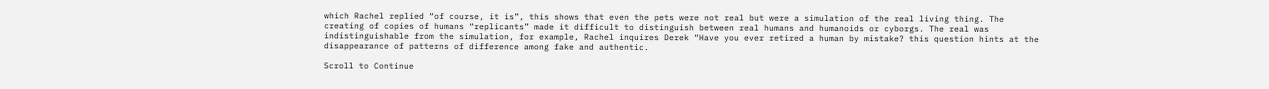which Rachel replied “of course, it is”, this shows that even the pets were not real but were a simulation of the real living thing. The creating of copies of humans “replicants” made it difficult to distinguish between real humans and humanoids or cyborgs. The real was indistinguishable from the simulation, for example, Rachel inquires Derek “Have you ever retired a human by mistake? this question hints at the disappearance of patterns of difference among fake and authentic.

Scroll to Continue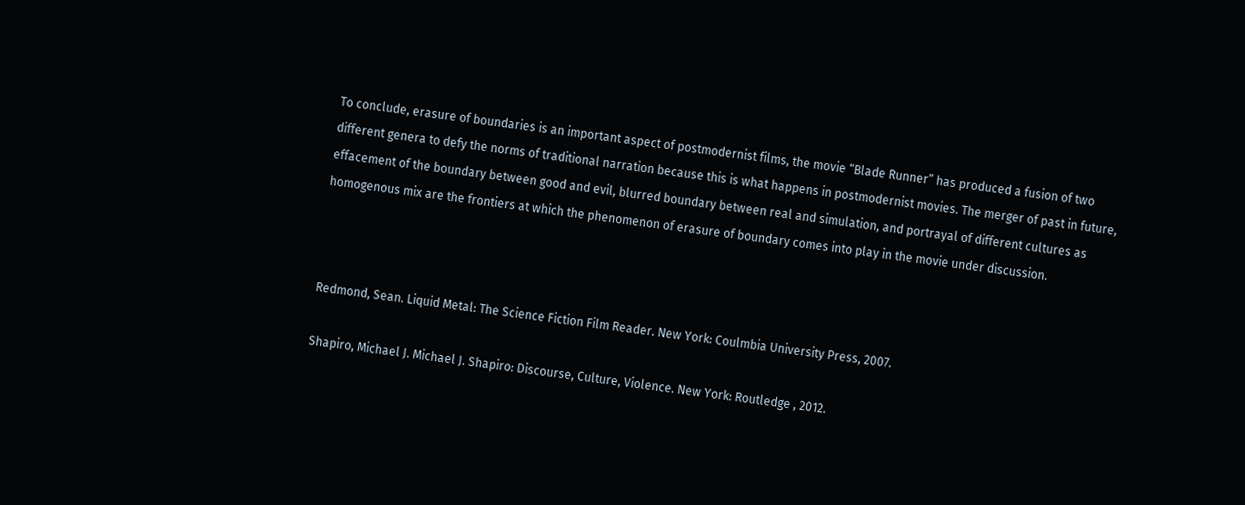To conclude, erasure of boundaries is an important aspect of postmodernist films, the movie “Blade Runner” has produced a fusion of two different genera to defy the norms of traditional narration because this is what happens in postmodernist movies. The merger of past in future, effacement of the boundary between good and evil, blurred boundary between real and simulation, and portrayal of different cultures as homogenous mix are the frontiers at which the phenomenon of erasure of boundary comes into play in the movie under discussion.



Redmond, Sean. Liquid Metal: The Science Fiction Film Reader. New York: Coulmbia University Press, 2007.

Shapiro, Michael J. Michael J. Shapiro: Discourse, Culture, Violence. New York: Routledge , 2012.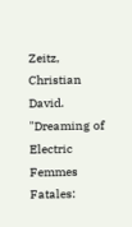Zeitz, Christian David. "Dreaming of Electric Femmes Fatales: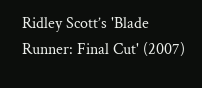Ridley Scott’s 'Blade Runner: Final Cut' (2007)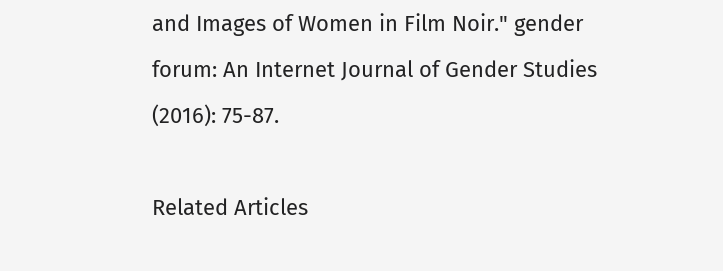and Images of Women in Film Noir." gender forum: An Internet Journal of Gender Studies (2016): 75-87.

Related Articles